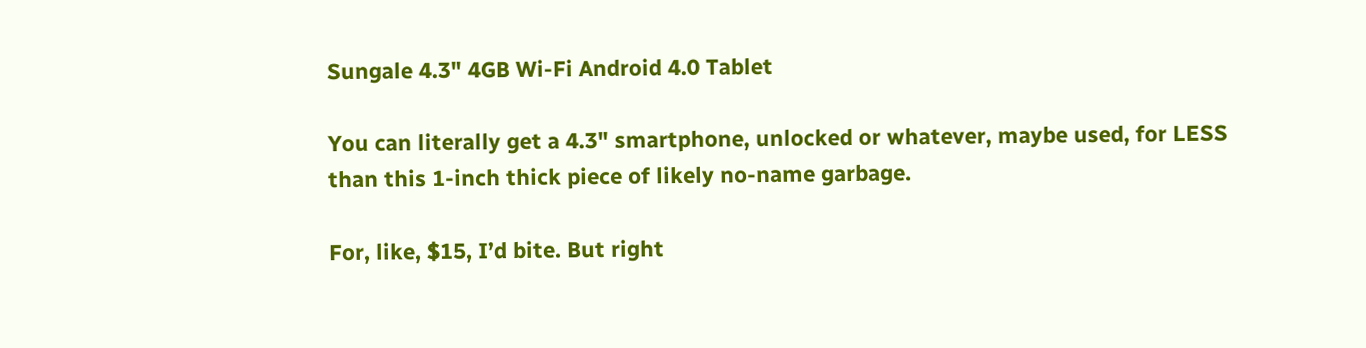Sungale 4.3" 4GB Wi-Fi Android 4.0 Tablet

You can literally get a 4.3" smartphone, unlocked or whatever, maybe used, for LESS than this 1-inch thick piece of likely no-name garbage.

For, like, $15, I’d bite. But right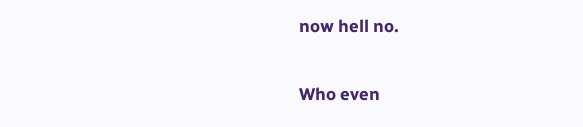now hell no.

Who even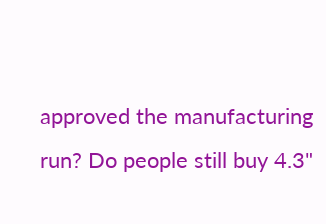approved the manufacturing run? Do people still buy 4.3"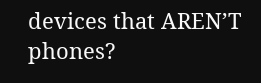devices that AREN’T phones?